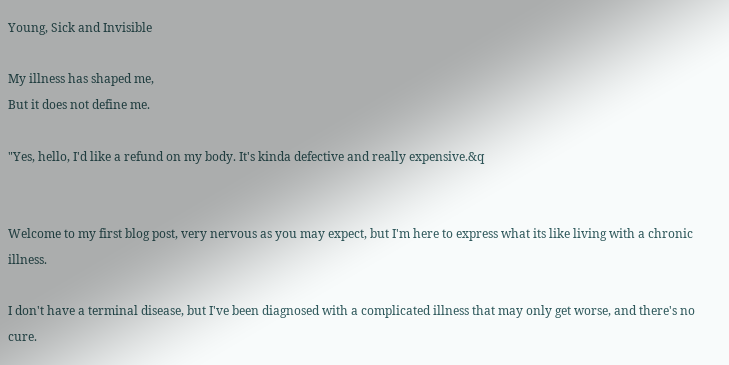Young, Sick and Invisible

My illness has shaped me,
But it does not define me.

"Yes, hello, I'd like a refund on my body. It's kinda defective and really expensive.&q


Welcome to my first blog post, very nervous as you may expect, but I'm here to express what its like living with a chronic illness.

I don't have a terminal disease, but I've been diagnosed with a complicated illness that may only get worse, and there's no cure.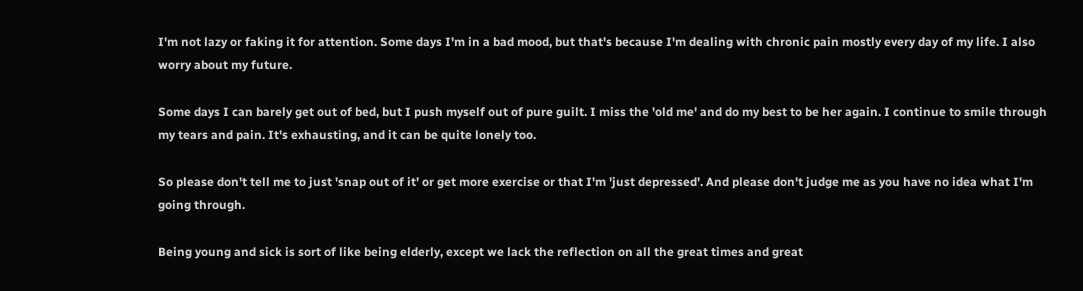I'm not lazy or faking it for attention. Some days I'm in a bad mood, but that's because I'm dealing with chronic pain mostly every day of my life. I also worry about my future.

Some days I can barely get out of bed, but I push myself out of pure guilt. I miss the 'old me' and do my best to be her again. I continue to smile through my tears and pain. It's exhausting, and it can be quite lonely too.

So please don't tell me to just 'snap out of it' or get more exercise or that I'm 'just depressed'. And please don't judge me as you have no idea what I'm going through.

Being young and sick is sort of like being elderly, except we lack the reflection on all the great times and great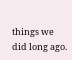things we did long ago.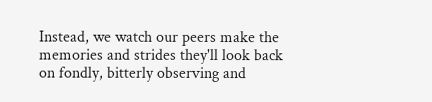Instead, we watch our peers make the memories and strides they'll look back on fondly, bitterly observing and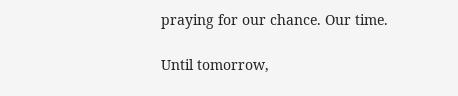praying for our chance. Our time.

Until tomorrow,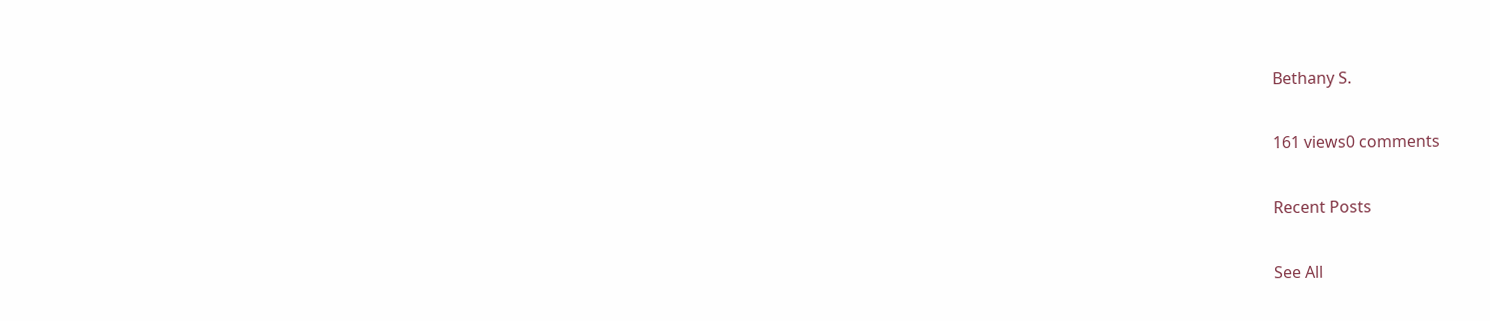Bethany S.

161 views0 comments

Recent Posts

See All